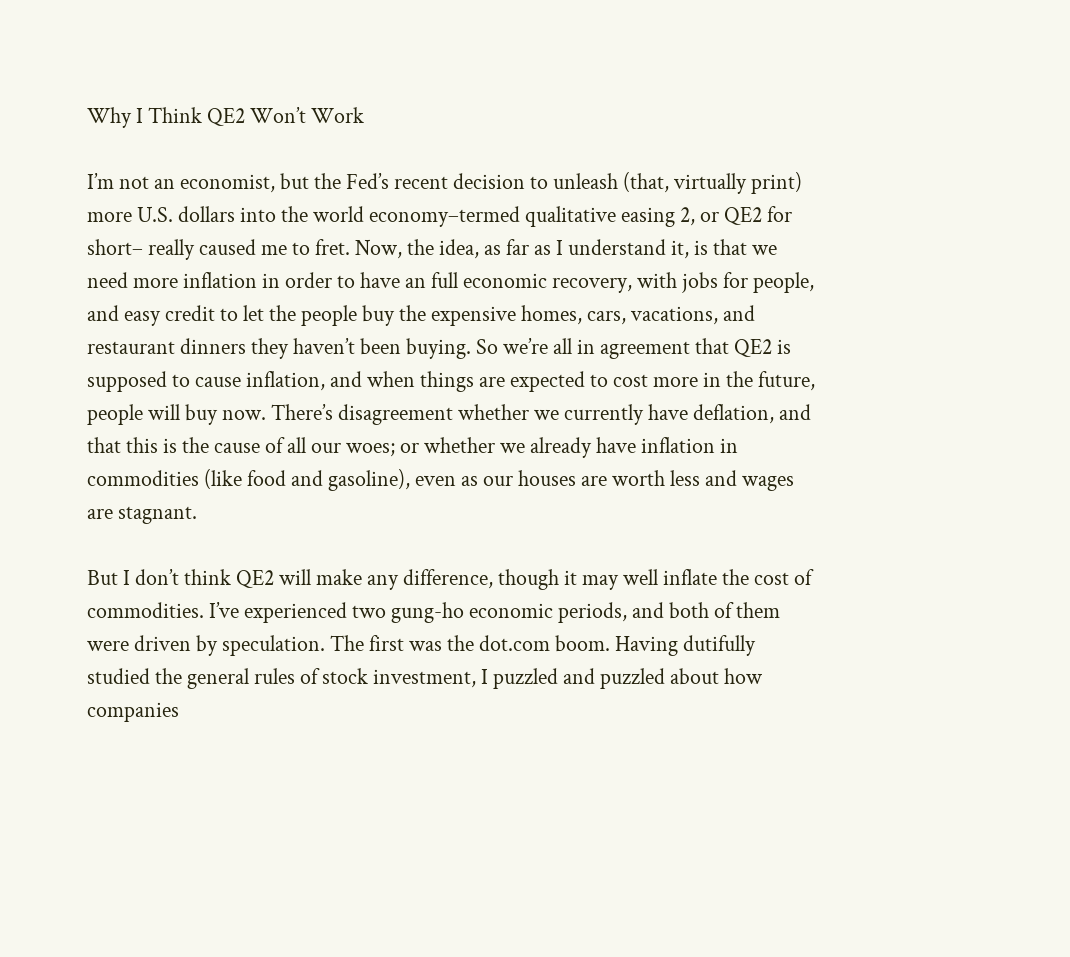Why I Think QE2 Won’t Work

I’m not an economist, but the Fed’s recent decision to unleash (that, virtually print) more U.S. dollars into the world economy–termed qualitative easing 2, or QE2 for short– really caused me to fret. Now, the idea, as far as I understand it, is that we need more inflation in order to have an full economic recovery, with jobs for people, and easy credit to let the people buy the expensive homes, cars, vacations, and restaurant dinners they haven’t been buying. So we’re all in agreement that QE2 is supposed to cause inflation, and when things are expected to cost more in the future, people will buy now. There’s disagreement whether we currently have deflation, and that this is the cause of all our woes; or whether we already have inflation in commodities (like food and gasoline), even as our houses are worth less and wages are stagnant.

But I don’t think QE2 will make any difference, though it may well inflate the cost of commodities. I’ve experienced two gung-ho economic periods, and both of them were driven by speculation. The first was the dot.com boom. Having dutifully studied the general rules of stock investment, I puzzled and puzzled about how companies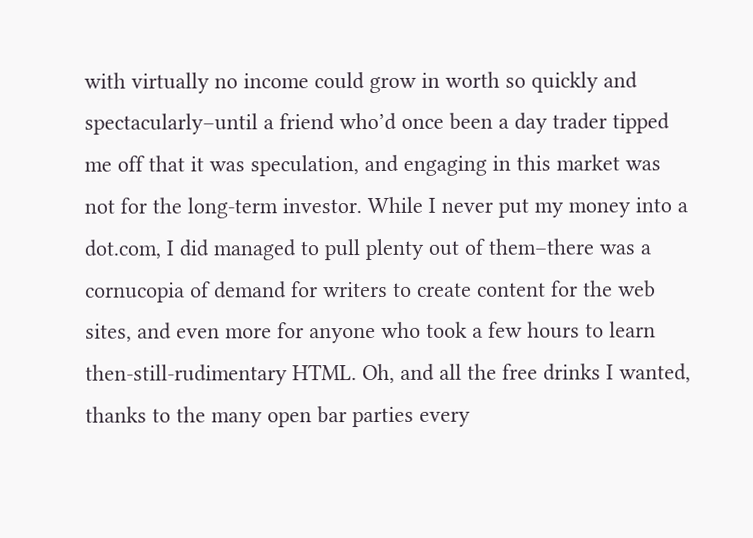with virtually no income could grow in worth so quickly and spectacularly–until a friend who’d once been a day trader tipped me off that it was speculation, and engaging in this market was not for the long-term investor. While I never put my money into a dot.com, I did managed to pull plenty out of them–there was a cornucopia of demand for writers to create content for the web sites, and even more for anyone who took a few hours to learn then-still-rudimentary HTML. Oh, and all the free drinks I wanted, thanks to the many open bar parties every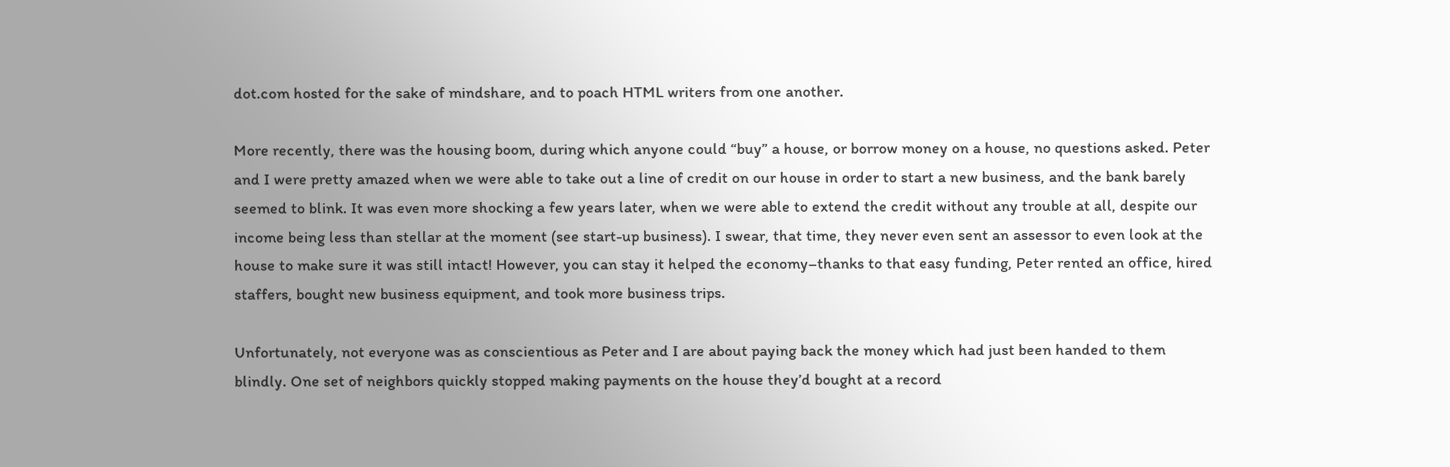dot.com hosted for the sake of mindshare, and to poach HTML writers from one another.

More recently, there was the housing boom, during which anyone could “buy” a house, or borrow money on a house, no questions asked. Peter and I were pretty amazed when we were able to take out a line of credit on our house in order to start a new business, and the bank barely seemed to blink. It was even more shocking a few years later, when we were able to extend the credit without any trouble at all, despite our income being less than stellar at the moment (see start-up business). I swear, that time, they never even sent an assessor to even look at the house to make sure it was still intact! However, you can stay it helped the economy–thanks to that easy funding, Peter rented an office, hired staffers, bought new business equipment, and took more business trips.

Unfortunately, not everyone was as conscientious as Peter and I are about paying back the money which had just been handed to them blindly. One set of neighbors quickly stopped making payments on the house they’d bought at a record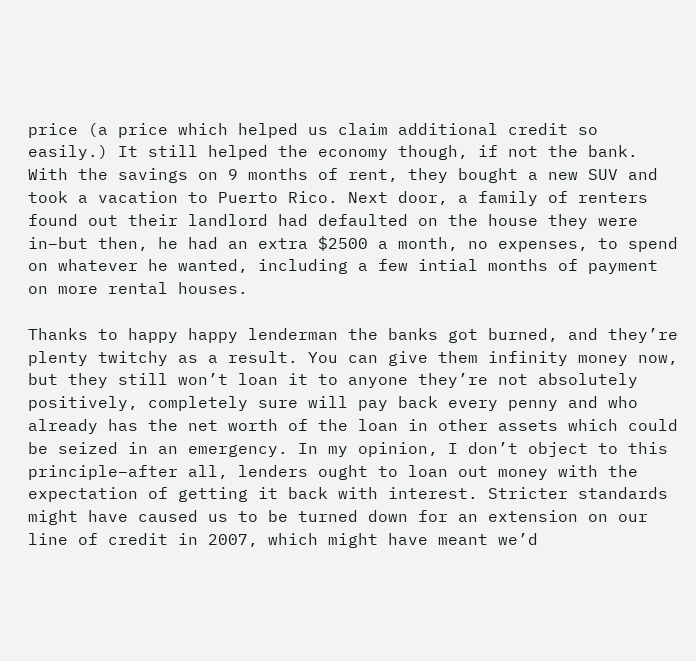price (a price which helped us claim additional credit so easily.) It still helped the economy though, if not the bank. With the savings on 9 months of rent, they bought a new SUV and took a vacation to Puerto Rico. Next door, a family of renters found out their landlord had defaulted on the house they were in–but then, he had an extra $2500 a month, no expenses, to spend on whatever he wanted, including a few intial months of payment on more rental houses.

Thanks to happy happy lenderman the banks got burned, and they’re plenty twitchy as a result. You can give them infinity money now, but they still won’t loan it to anyone they’re not absolutely positively, completely sure will pay back every penny and who already has the net worth of the loan in other assets which could be seized in an emergency. In my opinion, I don’t object to this principle–after all, lenders ought to loan out money with the expectation of getting it back with interest. Stricter standards might have caused us to be turned down for an extension on our line of credit in 2007, which might have meant we’d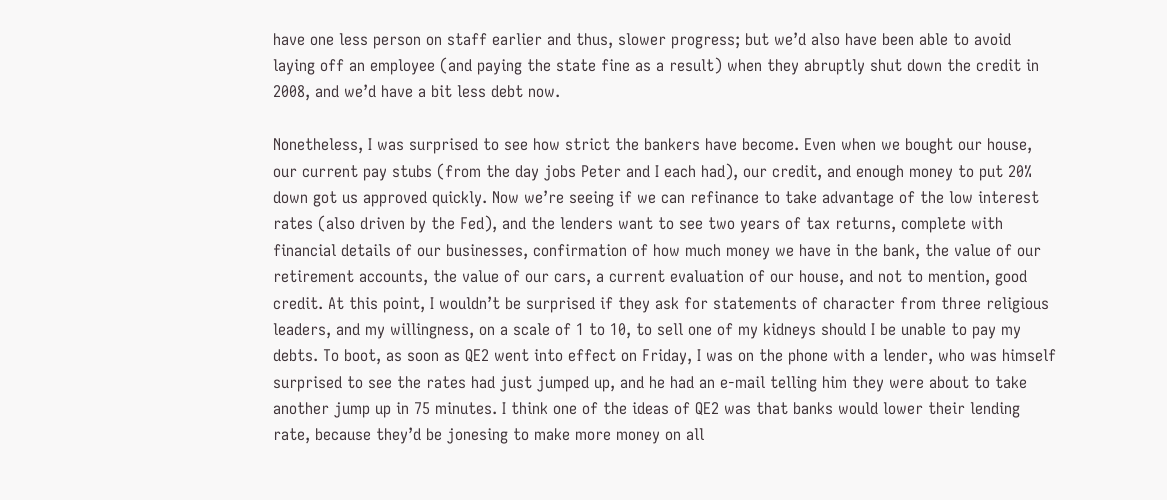have one less person on staff earlier and thus, slower progress; but we’d also have been able to avoid laying off an employee (and paying the state fine as a result) when they abruptly shut down the credit in 2008, and we’d have a bit less debt now.

Nonetheless, I was surprised to see how strict the bankers have become. Even when we bought our house, our current pay stubs (from the day jobs Peter and I each had), our credit, and enough money to put 20% down got us approved quickly. Now we’re seeing if we can refinance to take advantage of the low interest rates (also driven by the Fed), and the lenders want to see two years of tax returns, complete with financial details of our businesses, confirmation of how much money we have in the bank, the value of our retirement accounts, the value of our cars, a current evaluation of our house, and not to mention, good credit. At this point, I wouldn’t be surprised if they ask for statements of character from three religious leaders, and my willingness, on a scale of 1 to 10, to sell one of my kidneys should I be unable to pay my debts. To boot, as soon as QE2 went into effect on Friday, I was on the phone with a lender, who was himself surprised to see the rates had just jumped up, and he had an e-mail telling him they were about to take another jump up in 75 minutes. I think one of the ideas of QE2 was that banks would lower their lending rate, because they’d be jonesing to make more money on all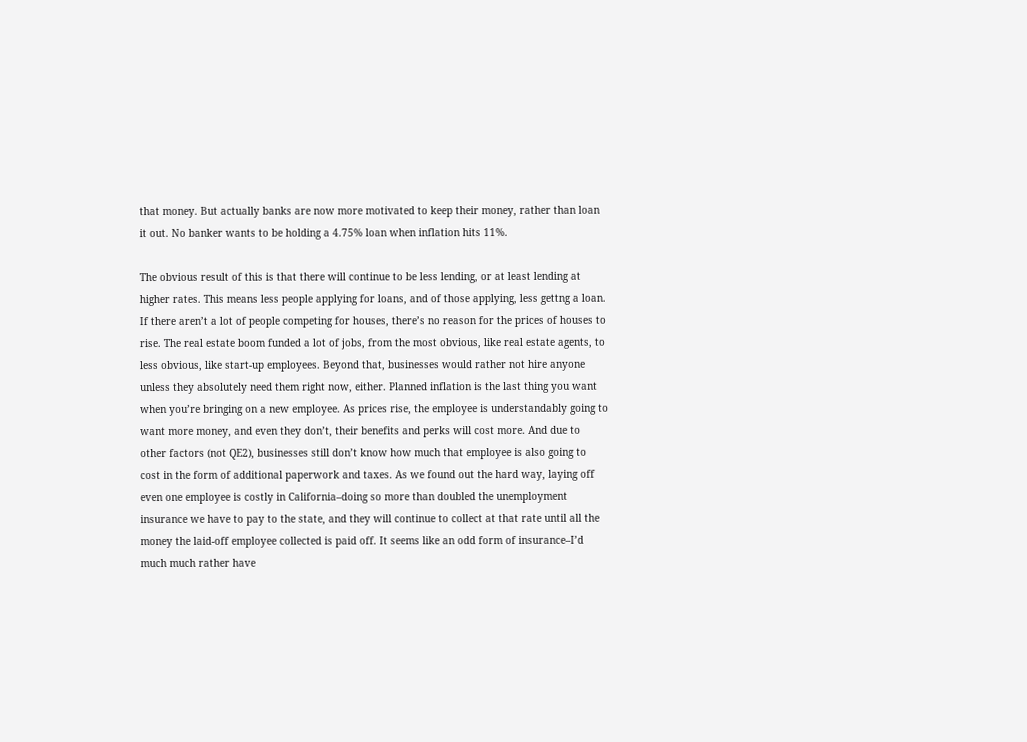that money. But actually banks are now more motivated to keep their money, rather than loan it out. No banker wants to be holding a 4.75% loan when inflation hits 11%.

The obvious result of this is that there will continue to be less lending, or at least lending at higher rates. This means less people applying for loans, and of those applying, less gettng a loan. If there aren’t a lot of people competing for houses, there’s no reason for the prices of houses to rise. The real estate boom funded a lot of jobs, from the most obvious, like real estate agents, to less obvious, like start-up employees. Beyond that, businesses would rather not hire anyone unless they absolutely need them right now, either. Planned inflation is the last thing you want when you’re bringing on a new employee. As prices rise, the employee is understandably going to want more money, and even they don’t, their benefits and perks will cost more. And due to other factors (not QE2), businesses still don’t know how much that employee is also going to cost in the form of additional paperwork and taxes. As we found out the hard way, laying off even one employee is costly in California–doing so more than doubled the unemployment insurance we have to pay to the state, and they will continue to collect at that rate until all the money the laid-off employee collected is paid off. It seems like an odd form of insurance–I’d much much rather have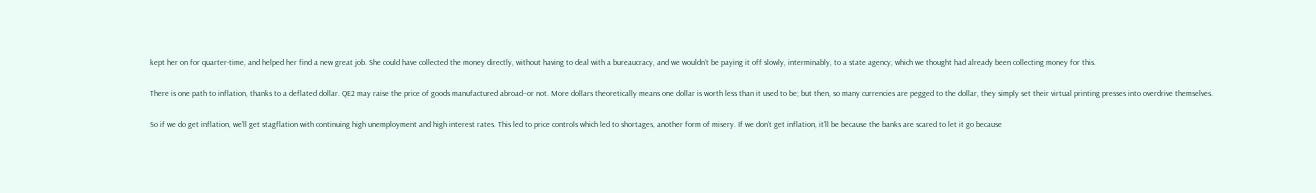kept her on for quarter-time, and helped her find a new great job. She could have collected the money directly, without having to deal with a bureaucracy, and we wouldn’t be paying it off slowly, interminably, to a state agency, which we thought had already been collecting money for this.

There is one path to inflation, thanks to a deflated dollar. QE2 may raise the price of goods manufactured abroad–or not. More dollars theoretically means one dollar is worth less than it used to be; but then, so many currencies are pegged to the dollar, they simply set their virtual printing presses into overdrive themselves.

So if we do get inflation, we’ll get stagflation with continuing high unemployment and high interest rates. This led to price controls which led to shortages, another form of misery. If we don’t get inflation, it’ll be because the banks are scared to let it go because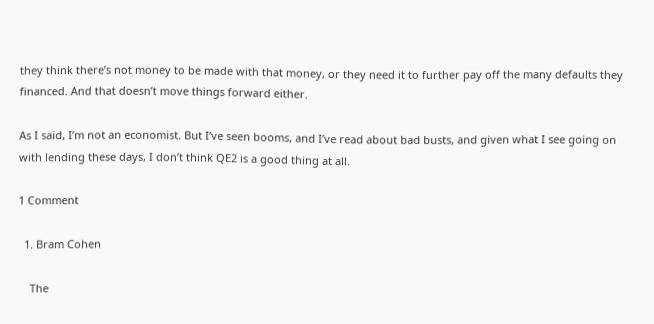they think there’s not money to be made with that money, or they need it to further pay off the many defaults they financed. And that doesn’t move things forward either.

As I said, I’m not an economist. But I’ve seen booms, and I’ve read about bad busts, and given what I see going on with lending these days, I don’t think QE2 is a good thing at all.

1 Comment

  1. Bram Cohen

    The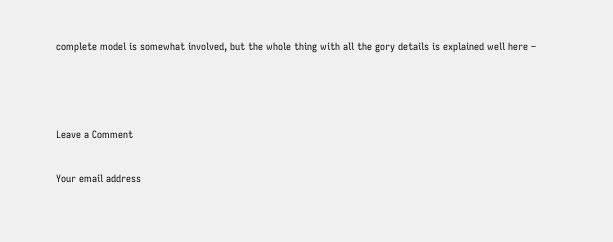complete model is somewhat involved, but the whole thing with all the gory details is explained well here –



Leave a Comment

Your email address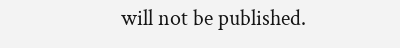will not be published.